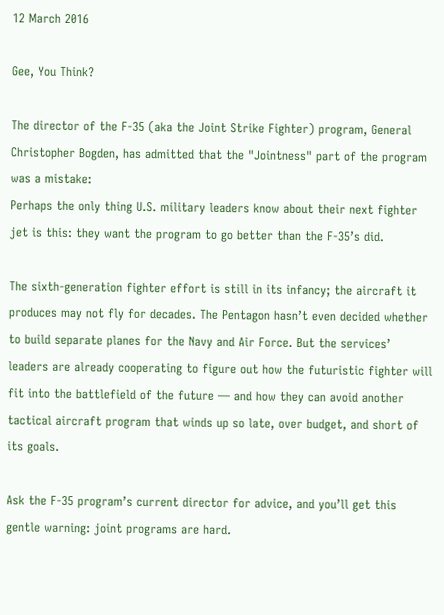12 March 2016

Gee, You Think?

The director of the F-35 (aka the Joint Strike Fighter) program, General Christopher Bogden, has admitted that the "Jointness" part of the program was a mistake:
Perhaps the only thing U.S. military leaders know about their next fighter jet is this: they want the program to go better than the F-35’s did.

The sixth-generation fighter effort is still in its infancy; the aircraft it produces may not fly for decades. The Pentagon hasn’t even decided whether to build separate planes for the Navy and Air Force. But the services’ leaders are already cooperating to figure out how the futuristic fighter will fit into the battlefield of the future — and how they can avoid another tactical aircraft program that winds up so late, over budget, and short of its goals.

Ask the F-35 program’s current director for advice, and you’ll get this gentle warning: joint programs are hard.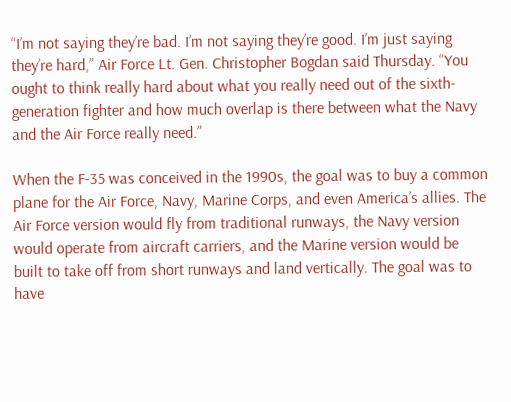“I’m not saying they’re bad. I’m not saying they’re good. I’m just saying they’re hard,” Air Force Lt. Gen. Christopher Bogdan said Thursday. “You ought to think really hard about what you really need out of the sixth-generation fighter and how much overlap is there between what the Navy and the Air Force really need.”

When the F-35 was conceived in the 1990s, the goal was to buy a common plane for the Air Force, Navy, Marine Corps, and even America’s allies. The Air Force version would fly from traditional runways, the Navy version would operate from aircraft carriers, and the Marine version would be built to take off from short runways and land vertically. The goal was to have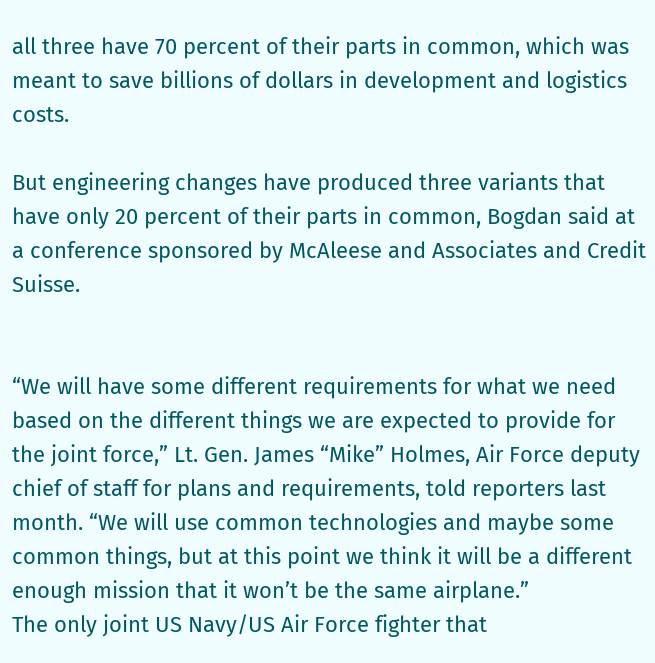all three have 70 percent of their parts in common, which was meant to save billions of dollars in development and logistics costs.

But engineering changes have produced three variants that have only 20 percent of their parts in common, Bogdan said at a conference sponsored by McAleese and Associates and Credit Suisse.


“We will have some different requirements for what we need based on the different things we are expected to provide for the joint force,” Lt. Gen. James “Mike” Holmes, Air Force deputy chief of staff for plans and requirements, told reporters last month. “We will use common technologies and maybe some common things, but at this point we think it will be a different enough mission that it won’t be the same airplane.”
The only joint US Navy/US Air Force fighter that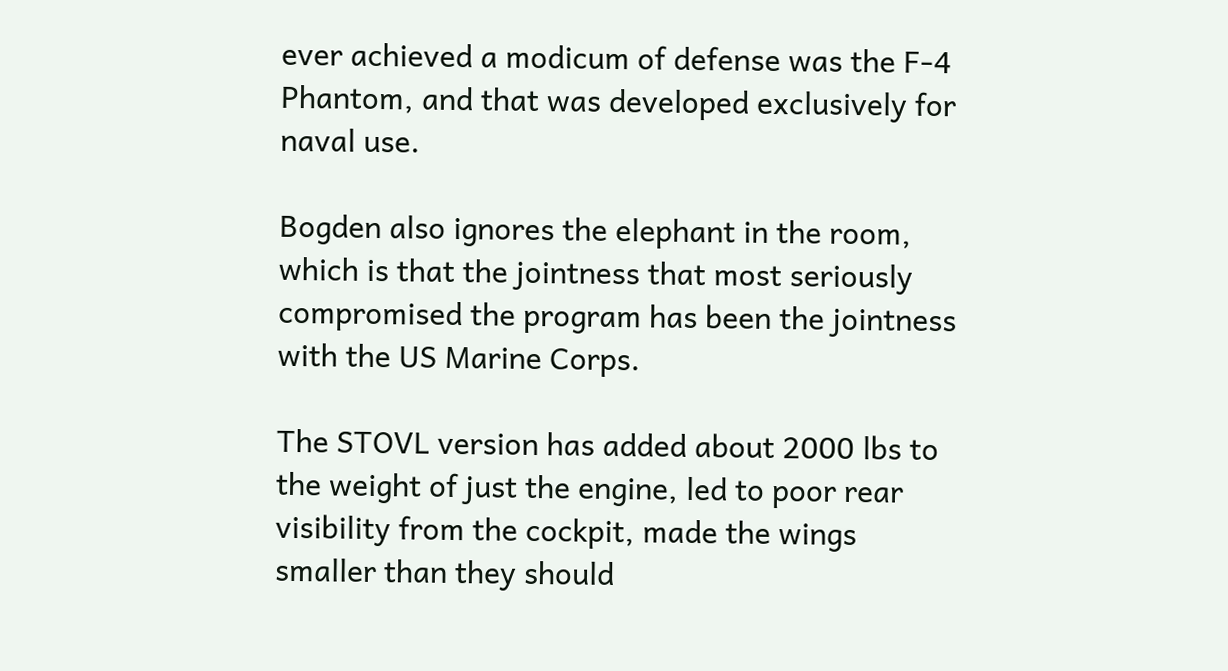ever achieved a modicum of defense was the F-4 Phantom, and that was developed exclusively for naval use.

Bogden also ignores the elephant in the room, which is that the jointness that most seriously compromised the program has been the jointness with the US Marine Corps.

The STOVL version has added about 2000 lbs to the weight of just the engine, led to poor rear visibility from the cockpit, made the wings smaller than they should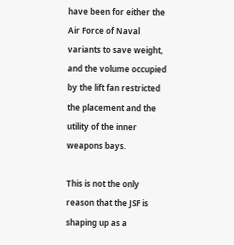have been for either the Air Force of Naval variants to save weight, and the volume occupied by the lift fan restricted the placement and the utility of the inner weapons bays.

This is not the only reason that the JSF is shaping up as a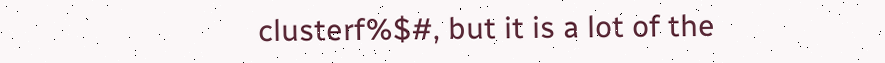clusterf%$#, but it is a lot of the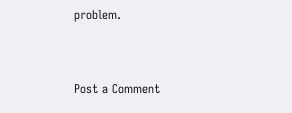problem.


Post a Comment